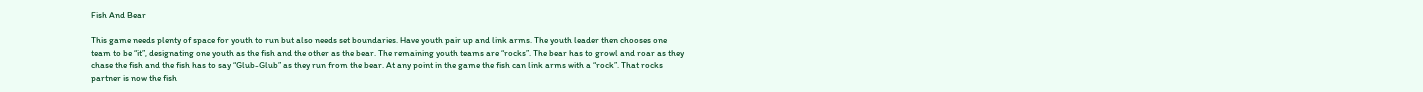Fish And Bear

This game needs plenty of space for youth to run but also needs set boundaries. Have youth pair up and link arms. The youth leader then chooses one team to be “it”, designating one youth as the fish and the other as the bear. The remaining youth teams are “rocks”. The bear has to growl and roar as they chase the fish and the fish has to say “Glub-Glub” as they run from the bear. At any point in the game the fish can link arms with a “rock”. That rocks partner is now the fish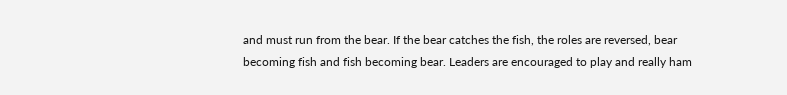and must run from the bear. If the bear catches the fish, the roles are reversed, bear becoming fish and fish becoming bear. Leaders are encouraged to play and really ham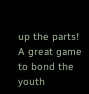up the parts! A great game to bond the youth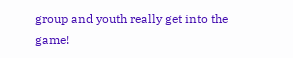group and youth really get into the game!